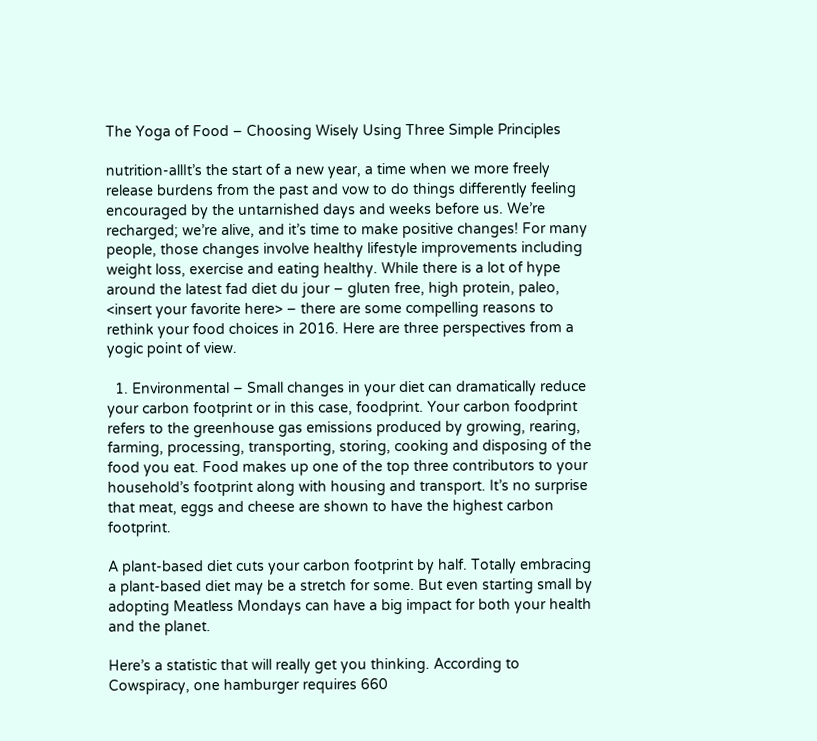The Yoga of Food – Choosing Wisely Using Three Simple Principles

nutrition-allIt’s the start of a new year, a time when we more freely release burdens from the past and vow to do things differently feeling encouraged by the untarnished days and weeks before us. We’re recharged; we’re alive, and it’s time to make positive changes! For many people, those changes involve healthy lifestyle improvements including weight loss, exercise and eating healthy. While there is a lot of hype around the latest fad diet du jour – gluten free, high protein, paleo, <insert your favorite here> – there are some compelling reasons to rethink your food choices in 2016. Here are three perspectives from a yogic point of view.

  1. Environmental – Small changes in your diet can dramatically reduce your carbon footprint or in this case, foodprint. Your carbon foodprint refers to the greenhouse gas emissions produced by growing, rearing, farming, processing, transporting, storing, cooking and disposing of the food you eat. Food makes up one of the top three contributors to your household’s footprint along with housing and transport. It’s no surprise that meat, eggs and cheese are shown to have the highest carbon footprint.

A plant-based diet cuts your carbon footprint by half. Totally embracing a plant-based diet may be a stretch for some. But even starting small by adopting Meatless Mondays can have a big impact for both your health and the planet.

Here’s a statistic that will really get you thinking. According to Cowspiracy, one hamburger requires 660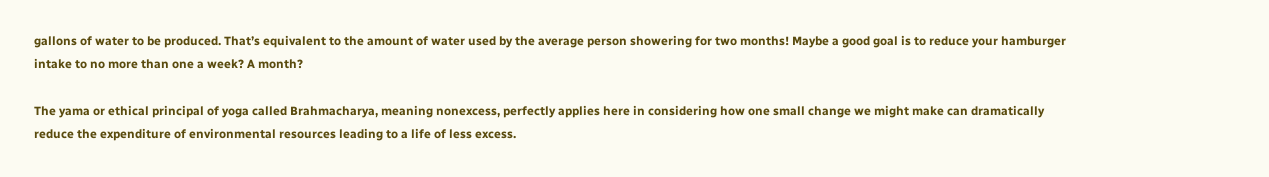gallons of water to be produced. That’s equivalent to the amount of water used by the average person showering for two months! Maybe a good goal is to reduce your hamburger intake to no more than one a week? A month?

The yama or ethical principal of yoga called Brahmacharya, meaning nonexcess, perfectly applies here in considering how one small change we might make can dramatically reduce the expenditure of environmental resources leading to a life of less excess.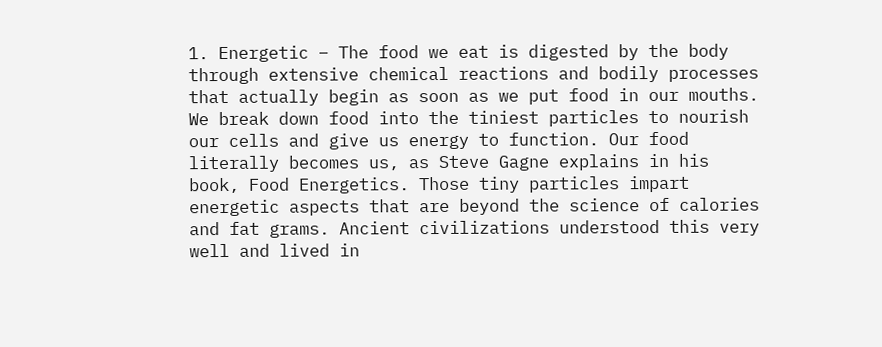1. Energetic – The food we eat is digested by the body through extensive chemical reactions and bodily processes that actually begin as soon as we put food in our mouths. We break down food into the tiniest particles to nourish our cells and give us energy to function. Our food literally becomes us, as Steve Gagne explains in his book, Food Energetics. Those tiny particles impart energetic aspects that are beyond the science of calories and fat grams. Ancient civilizations understood this very well and lived in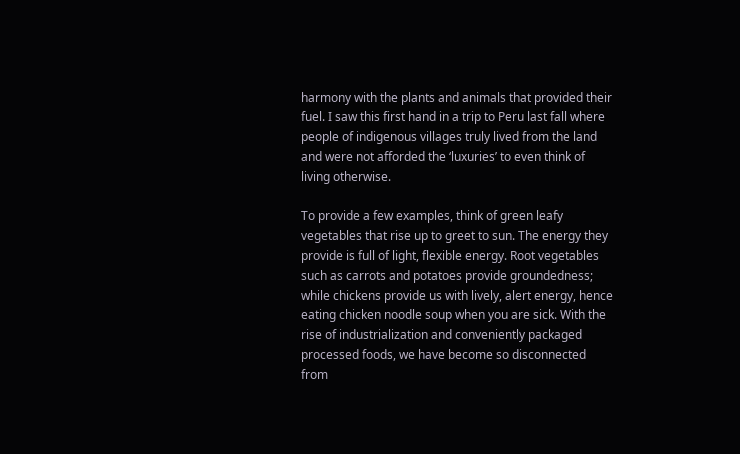harmony with the plants and animals that provided their fuel. I saw this first hand in a trip to Peru last fall where people of indigenous villages truly lived from the land and were not afforded the ‘luxuries’ to even think of living otherwise.

To provide a few examples, think of green leafy vegetables that rise up to greet to sun. The energy they provide is full of light, flexible energy. Root vegetables such as carrots and potatoes provide groundedness; while chickens provide us with lively, alert energy, hence eating chicken noodle soup when you are sick. With the rise of industrialization and conveniently packaged processed foods, we have become so disconnected from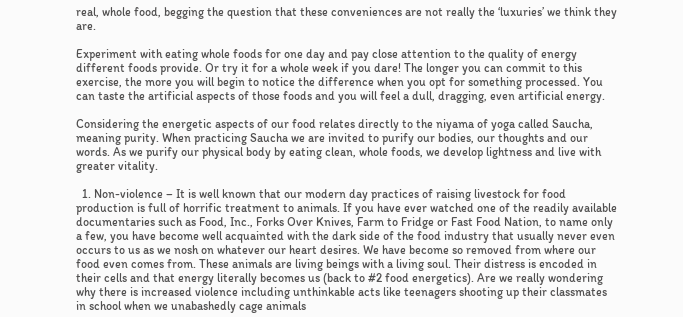real, whole food, begging the question that these conveniences are not really the ‘luxuries’ we think they are.

Experiment with eating whole foods for one day and pay close attention to the quality of energy different foods provide. Or try it for a whole week if you dare! The longer you can commit to this exercise, the more you will begin to notice the difference when you opt for something processed. You can taste the artificial aspects of those foods and you will feel a dull, dragging, even artificial energy.

Considering the energetic aspects of our food relates directly to the niyama of yoga called Saucha, meaning purity. When practicing Saucha we are invited to purify our bodies, our thoughts and our words. As we purify our physical body by eating clean, whole foods, we develop lightness and live with greater vitality.

  1. Non-violence – It is well known that our modern day practices of raising livestock for food production is full of horrific treatment to animals. If you have ever watched one of the readily available documentaries such as Food, Inc., Forks Over Knives, Farm to Fridge or Fast Food Nation, to name only a few, you have become well acquainted with the dark side of the food industry that usually never even occurs to us as we nosh on whatever our heart desires. We have become so removed from where our food even comes from. These animals are living beings with a living soul. Their distress is encoded in their cells and that energy literally becomes us (back to #2 food energetics). Are we really wondering why there is increased violence including unthinkable acts like teenagers shooting up their classmates in school when we unabashedly cage animals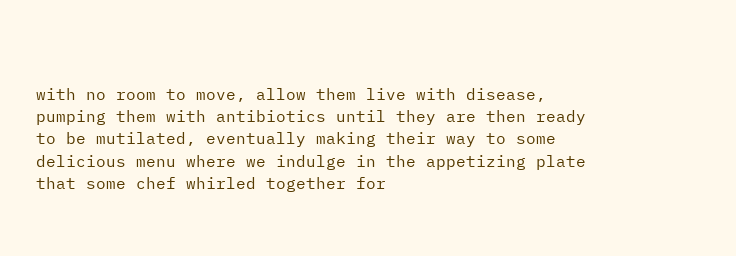with no room to move, allow them live with disease, pumping them with antibiotics until they are then ready to be mutilated, eventually making their way to some delicious menu where we indulge in the appetizing plate that some chef whirled together for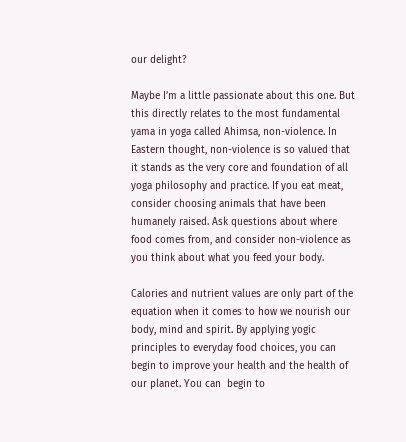our delight?

Maybe I’m a little passionate about this one. But this directly relates to the most fundamental yama in yoga called Ahimsa, non-violence. In Eastern thought, non-violence is so valued that it stands as the very core and foundation of all yoga philosophy and practice. If you eat meat, consider choosing animals that have been humanely raised. Ask questions about where food comes from, and consider non-violence as you think about what you feed your body.

Calories and nutrient values are only part of the equation when it comes to how we nourish our body, mind and spirit. By applying yogic principles to everyday food choices, you can begin to improve your health and the health of our planet. You can  begin to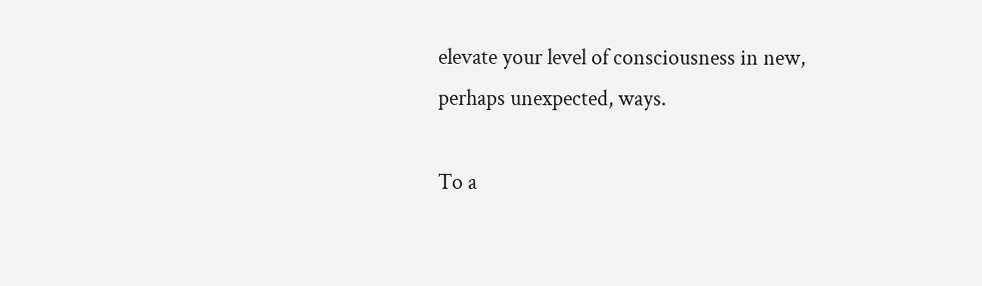elevate your level of consciousness in new, perhaps unexpected, ways.

To a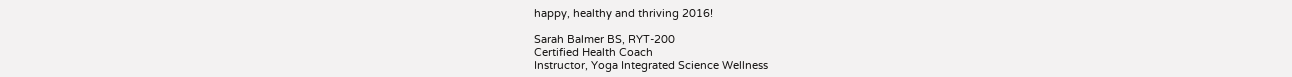happy, healthy and thriving 2016!

Sarah Balmer BS, RYT-200
Certified Health Coach
Instructor, Yoga Integrated Science Wellness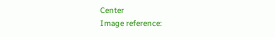Center
Image reference: